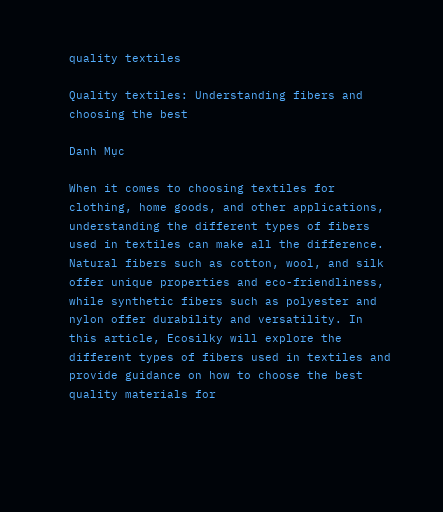quality textiles

Quality textiles: Understanding fibers and choosing the best

Danh Mục

When it comes to choosing textiles for clothing, home goods, and other applications, understanding the different types of fibers used in textiles can make all the difference. Natural fibers such as cotton, wool, and silk offer unique properties and eco-friendliness, while synthetic fibers such as polyester and nylon offer durability and versatility. In this article, Ecosilky will explore the different types of fibers used in textiles and provide guidance on how to choose the best quality materials for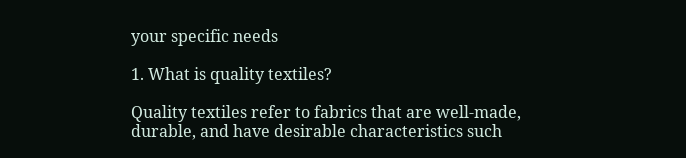your specific needs

1. What is quality textiles?

Quality textiles refer to fabrics that are well-made, durable, and have desirable characteristics such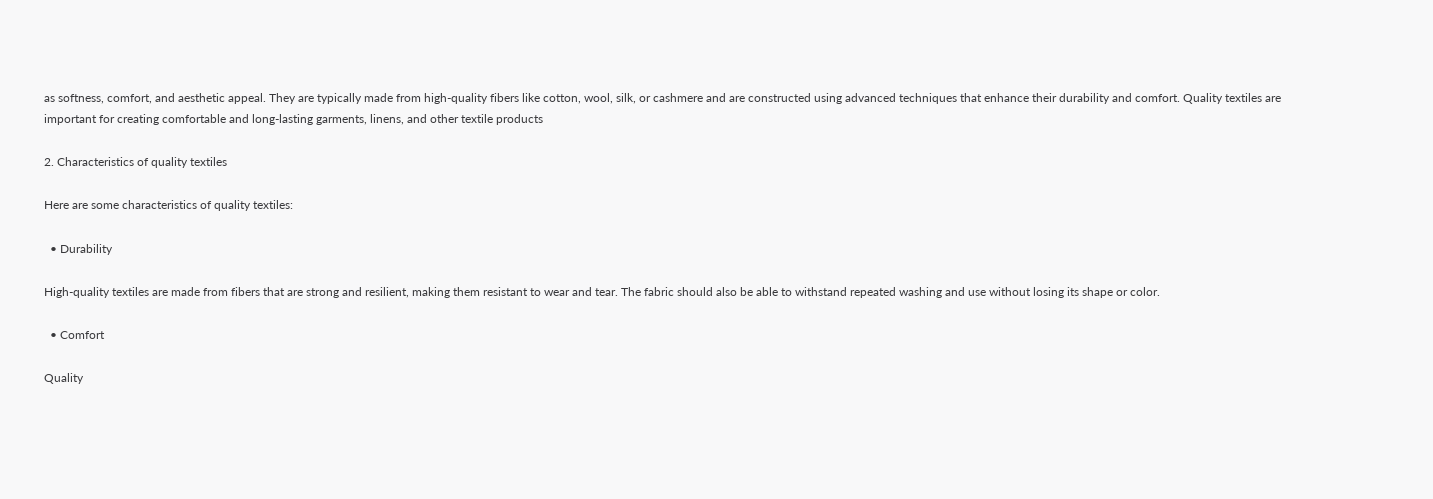as softness, comfort, and aesthetic appeal. They are typically made from high-quality fibers like cotton, wool, silk, or cashmere and are constructed using advanced techniques that enhance their durability and comfort. Quality textiles are important for creating comfortable and long-lasting garments, linens, and other textile products

2. Characteristics of quality textiles

Here are some characteristics of quality textiles:

  • Durability

High-quality textiles are made from fibers that are strong and resilient, making them resistant to wear and tear. The fabric should also be able to withstand repeated washing and use without losing its shape or color.

  • Comfort

Quality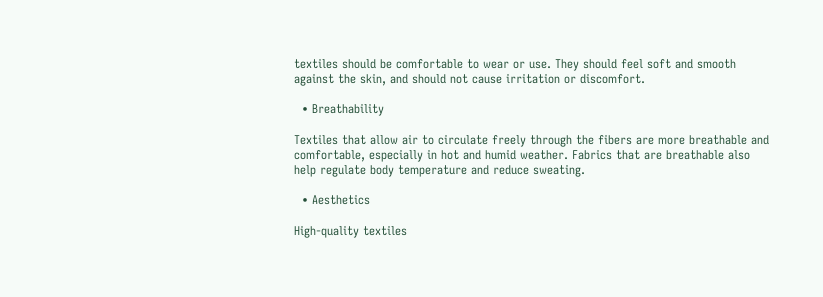textiles should be comfortable to wear or use. They should feel soft and smooth against the skin, and should not cause irritation or discomfort.

  • Breathability

Textiles that allow air to circulate freely through the fibers are more breathable and comfortable, especially in hot and humid weather. Fabrics that are breathable also help regulate body temperature and reduce sweating.

  • Aesthetics

High-quality textiles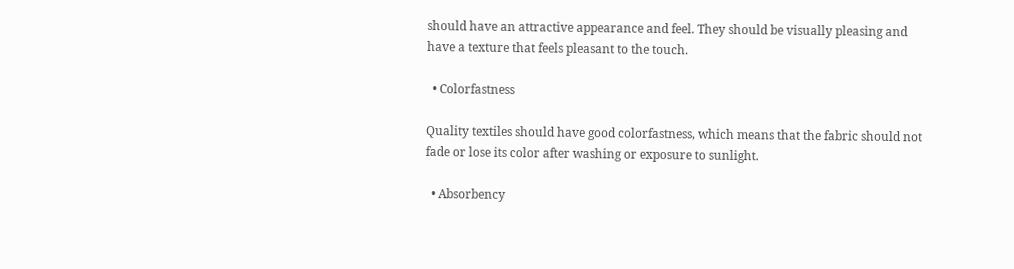should have an attractive appearance and feel. They should be visually pleasing and have a texture that feels pleasant to the touch.

  • Colorfastness

Quality textiles should have good colorfastness, which means that the fabric should not fade or lose its color after washing or exposure to sunlight.

  • Absorbency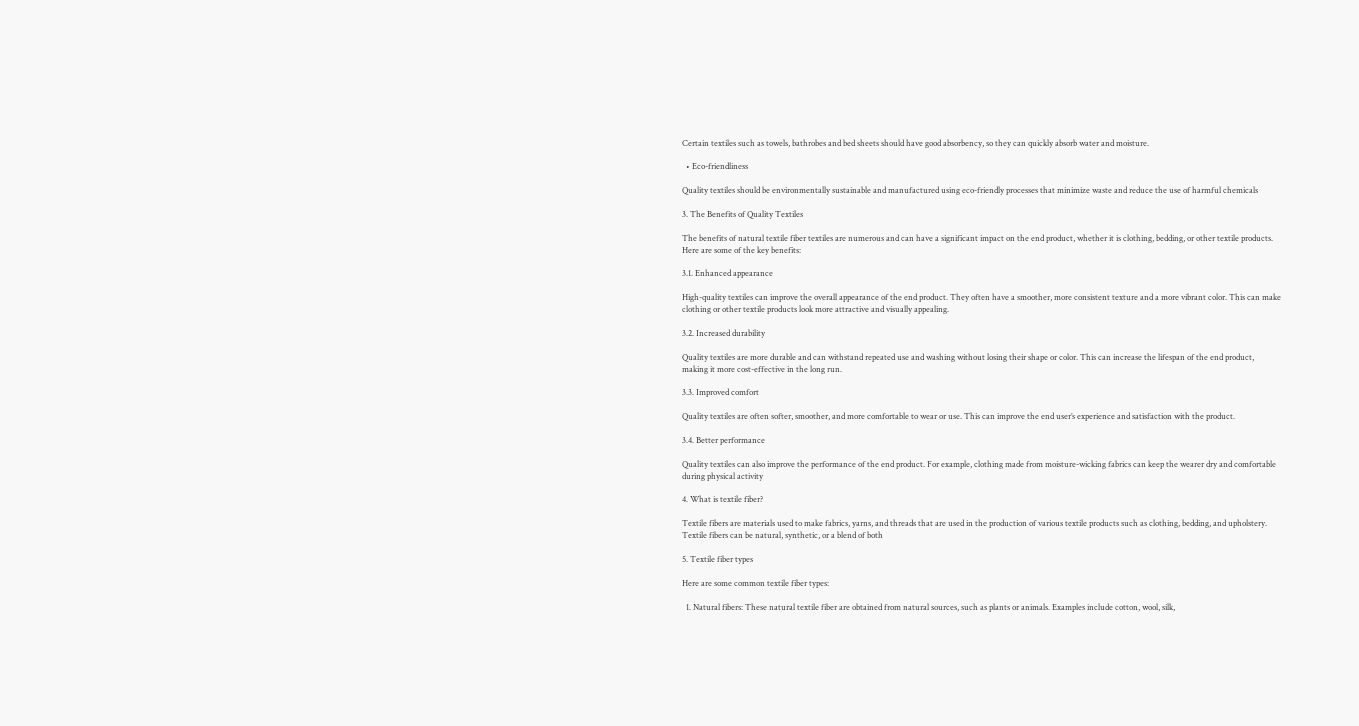Certain textiles such as towels, bathrobes and bed sheets should have good absorbency, so they can quickly absorb water and moisture.

  • Eco-friendliness

Quality textiles should be environmentally sustainable and manufactured using eco-friendly processes that minimize waste and reduce the use of harmful chemicals

3. The Benefits of Quality Textiles

The benefits of natural textile fiber textiles are numerous and can have a significant impact on the end product, whether it is clothing, bedding, or other textile products. Here are some of the key benefits:

3.1. Enhanced appearance

High-quality textiles can improve the overall appearance of the end product. They often have a smoother, more consistent texture and a more vibrant color. This can make clothing or other textile products look more attractive and visually appealing.

3.2. Increased durability

Quality textiles are more durable and can withstand repeated use and washing without losing their shape or color. This can increase the lifespan of the end product, making it more cost-effective in the long run.

3.3. Improved comfort

Quality textiles are often softer, smoother, and more comfortable to wear or use. This can improve the end user’s experience and satisfaction with the product.

3.4. Better performance

Quality textiles can also improve the performance of the end product. For example, clothing made from moisture-wicking fabrics can keep the wearer dry and comfortable during physical activity

4. What is textile fiber?

Textile fibers are materials used to make fabrics, yarns, and threads that are used in the production of various textile products such as clothing, bedding, and upholstery. Textile fibers can be natural, synthetic, or a blend of both

5. Textile fiber types

Here are some common textile fiber types:

  1. Natural fibers: These natural textile fiber are obtained from natural sources, such as plants or animals. Examples include cotton, wool, silk,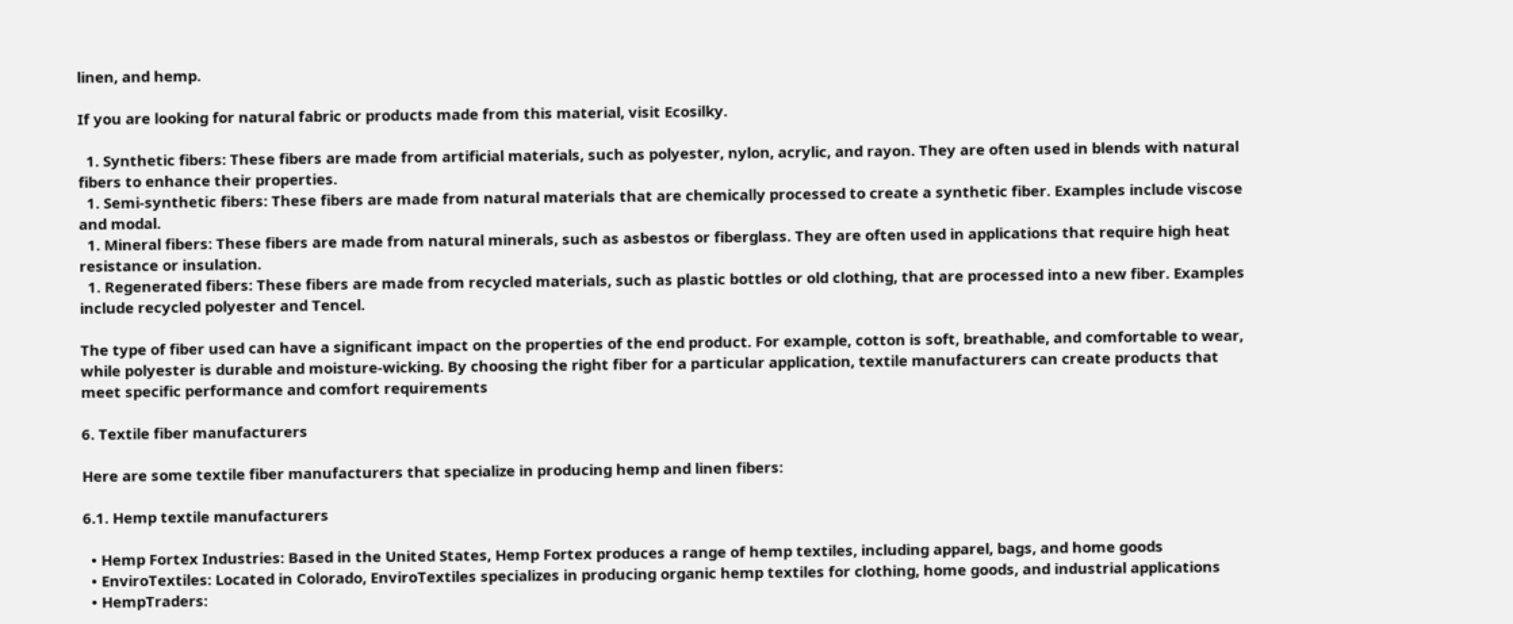linen, and hemp.

If you are looking for natural fabric or products made from this material, visit Ecosilky.

  1. Synthetic fibers: These fibers are made from artificial materials, such as polyester, nylon, acrylic, and rayon. They are often used in blends with natural fibers to enhance their properties.
  1. Semi-synthetic fibers: These fibers are made from natural materials that are chemically processed to create a synthetic fiber. Examples include viscose and modal.
  1. Mineral fibers: These fibers are made from natural minerals, such as asbestos or fiberglass. They are often used in applications that require high heat resistance or insulation.
  1. Regenerated fibers: These fibers are made from recycled materials, such as plastic bottles or old clothing, that are processed into a new fiber. Examples include recycled polyester and Tencel.

The type of fiber used can have a significant impact on the properties of the end product. For example, cotton is soft, breathable, and comfortable to wear, while polyester is durable and moisture-wicking. By choosing the right fiber for a particular application, textile manufacturers can create products that meet specific performance and comfort requirements

6. Textile fiber manufacturers

Here are some textile fiber manufacturers that specialize in producing hemp and linen fibers:

6.1. Hemp textile manufacturers

  • Hemp Fortex Industries: Based in the United States, Hemp Fortex produces a range of hemp textiles, including apparel, bags, and home goods
  • EnviroTextiles: Located in Colorado, EnviroTextiles specializes in producing organic hemp textiles for clothing, home goods, and industrial applications
  • HempTraders: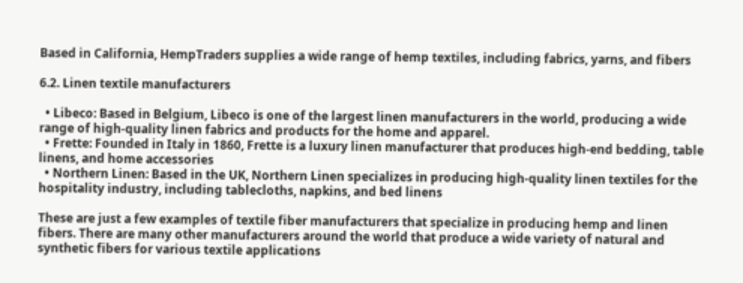Based in California, HempTraders supplies a wide range of hemp textiles, including fabrics, yarns, and fibers

6.2. Linen textile manufacturers

  • Libeco: Based in Belgium, Libeco is one of the largest linen manufacturers in the world, producing a wide range of high-quality linen fabrics and products for the home and apparel.
  • Frette: Founded in Italy in 1860, Frette is a luxury linen manufacturer that produces high-end bedding, table linens, and home accessories
  • Northern Linen: Based in the UK, Northern Linen specializes in producing high-quality linen textiles for the hospitality industry, including tablecloths, napkins, and bed linens

These are just a few examples of textile fiber manufacturers that specialize in producing hemp and linen fibers. There are many other manufacturers around the world that produce a wide variety of natural and synthetic fibers for various textile applications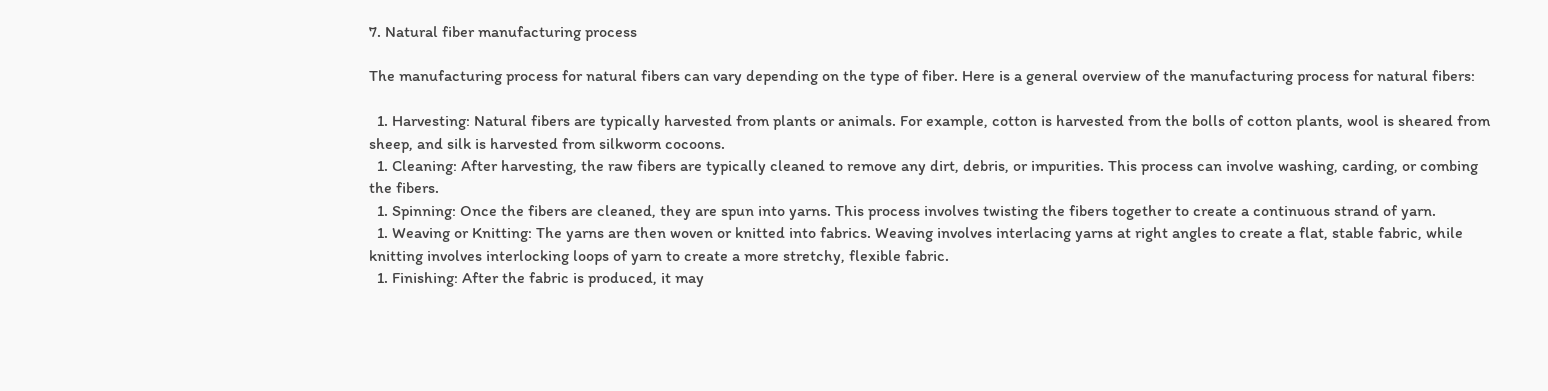7. Natural fiber manufacturing process

The manufacturing process for natural fibers can vary depending on the type of fiber. Here is a general overview of the manufacturing process for natural fibers:

  1. Harvesting: Natural fibers are typically harvested from plants or animals. For example, cotton is harvested from the bolls of cotton plants, wool is sheared from sheep, and silk is harvested from silkworm cocoons.
  1. Cleaning: After harvesting, the raw fibers are typically cleaned to remove any dirt, debris, or impurities. This process can involve washing, carding, or combing the fibers.
  1. Spinning: Once the fibers are cleaned, they are spun into yarns. This process involves twisting the fibers together to create a continuous strand of yarn.
  1. Weaving or Knitting: The yarns are then woven or knitted into fabrics. Weaving involves interlacing yarns at right angles to create a flat, stable fabric, while knitting involves interlocking loops of yarn to create a more stretchy, flexible fabric.
  1. Finishing: After the fabric is produced, it may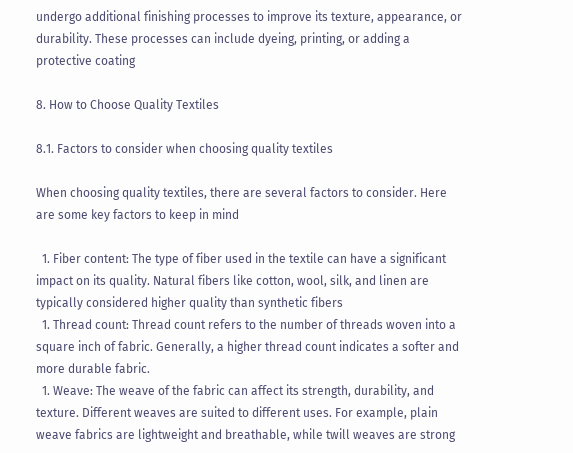undergo additional finishing processes to improve its texture, appearance, or durability. These processes can include dyeing, printing, or adding a protective coating

8. How to Choose Quality Textiles

8.1. Factors to consider when choosing quality textiles

When choosing quality textiles, there are several factors to consider. Here are some key factors to keep in mind

  1. Fiber content: The type of fiber used in the textile can have a significant impact on its quality. Natural fibers like cotton, wool, silk, and linen are typically considered higher quality than synthetic fibers
  1. Thread count: Thread count refers to the number of threads woven into a square inch of fabric. Generally, a higher thread count indicates a softer and more durable fabric.
  1. Weave: The weave of the fabric can affect its strength, durability, and texture. Different weaves are suited to different uses. For example, plain weave fabrics are lightweight and breathable, while twill weaves are strong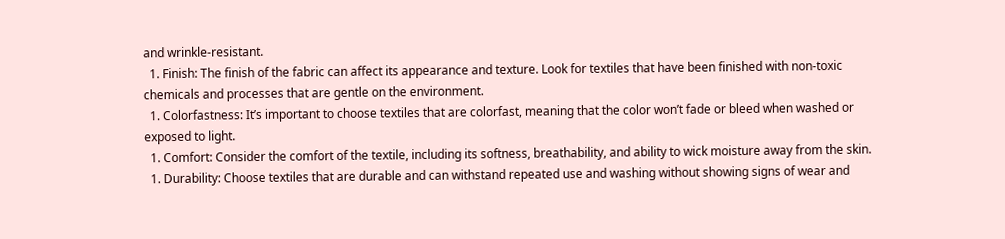and wrinkle-resistant.
  1. Finish: The finish of the fabric can affect its appearance and texture. Look for textiles that have been finished with non-toxic chemicals and processes that are gentle on the environment.
  1. Colorfastness: It’s important to choose textiles that are colorfast, meaning that the color won’t fade or bleed when washed or exposed to light.
  1. Comfort: Consider the comfort of the textile, including its softness, breathability, and ability to wick moisture away from the skin.
  1. Durability: Choose textiles that are durable and can withstand repeated use and washing without showing signs of wear and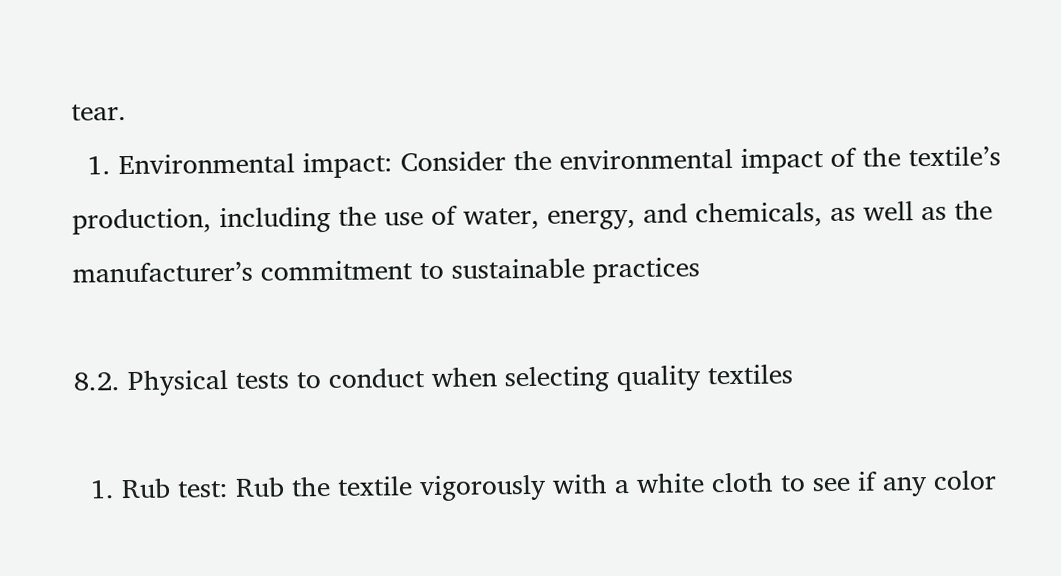tear.
  1. Environmental impact: Consider the environmental impact of the textile’s production, including the use of water, energy, and chemicals, as well as the manufacturer’s commitment to sustainable practices

8.2. Physical tests to conduct when selecting quality textiles

  1. Rub test: Rub the textile vigorously with a white cloth to see if any color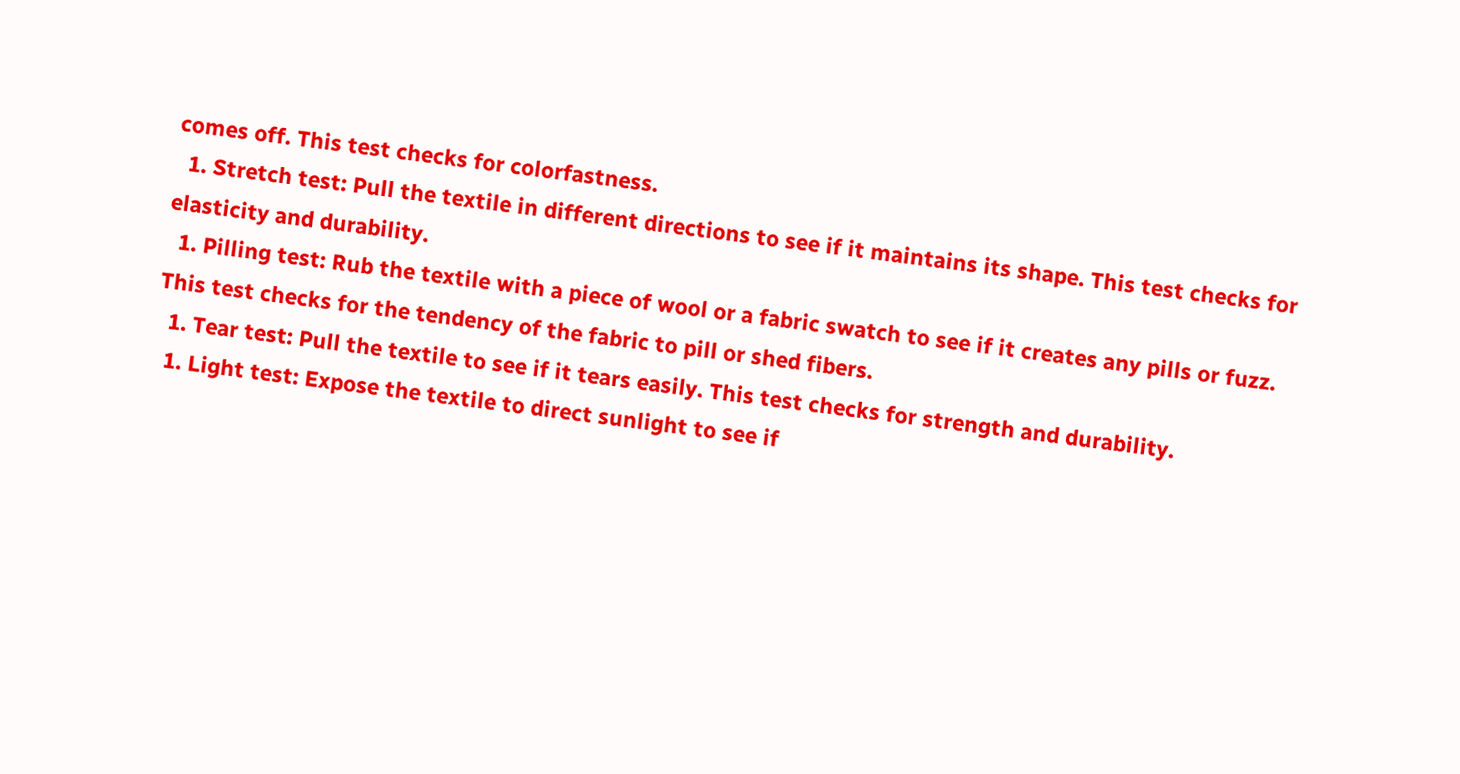comes off. This test checks for colorfastness.
  1. Stretch test: Pull the textile in different directions to see if it maintains its shape. This test checks for elasticity and durability.
  1. Pilling test: Rub the textile with a piece of wool or a fabric swatch to see if it creates any pills or fuzz. This test checks for the tendency of the fabric to pill or shed fibers.
  1. Tear test: Pull the textile to see if it tears easily. This test checks for strength and durability.
  1. Light test: Expose the textile to direct sunlight to see if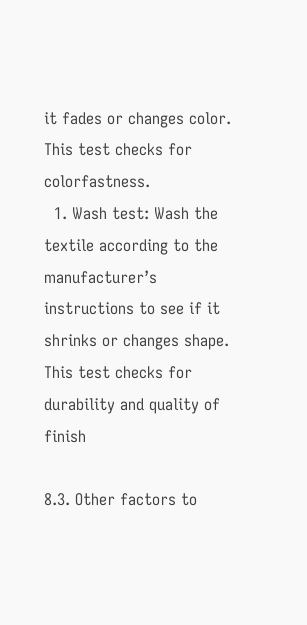it fades or changes color. This test checks for colorfastness.
  1. Wash test: Wash the textile according to the manufacturer’s instructions to see if it shrinks or changes shape. This test checks for durability and quality of finish

8.3. Other factors to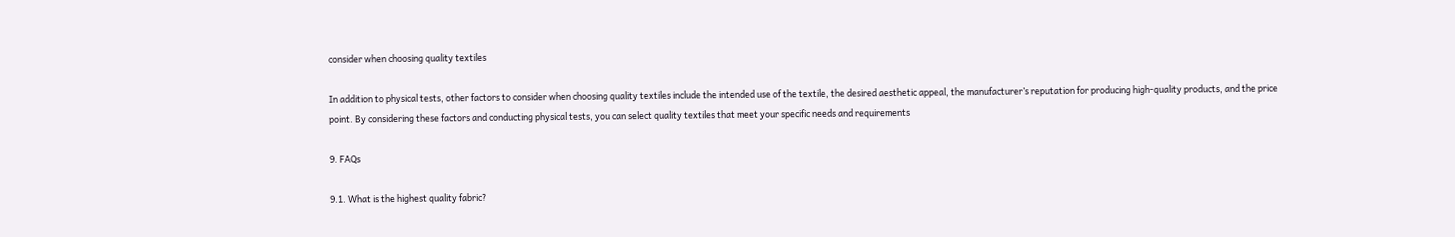consider when choosing quality textiles

In addition to physical tests, other factors to consider when choosing quality textiles include the intended use of the textile, the desired aesthetic appeal, the manufacturer’s reputation for producing high-quality products, and the price point. By considering these factors and conducting physical tests, you can select quality textiles that meet your specific needs and requirements

9. FAQs

9.1. What is the highest quality fabric?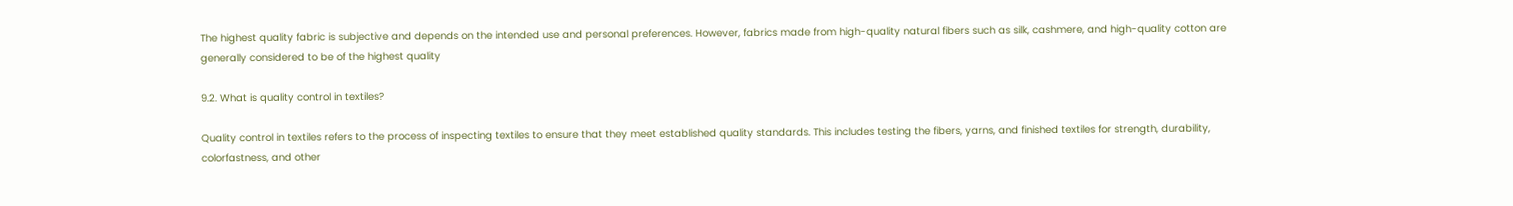The highest quality fabric is subjective and depends on the intended use and personal preferences. However, fabrics made from high-quality natural fibers such as silk, cashmere, and high-quality cotton are generally considered to be of the highest quality

9.2. What is quality control in textiles?

Quality control in textiles refers to the process of inspecting textiles to ensure that they meet established quality standards. This includes testing the fibers, yarns, and finished textiles for strength, durability, colorfastness, and other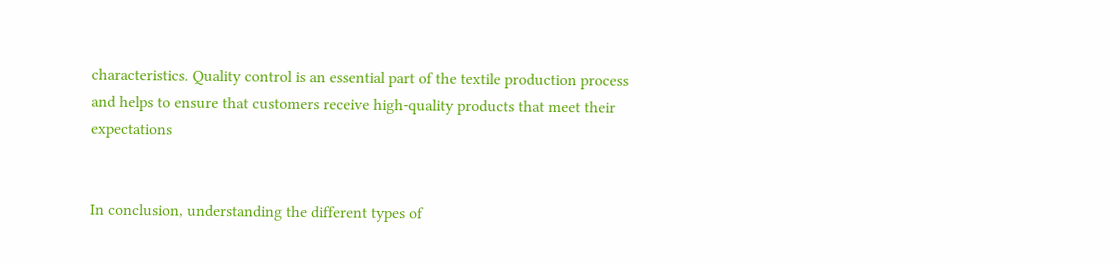characteristics. Quality control is an essential part of the textile production process and helps to ensure that customers receive high-quality products that meet their expectations


In conclusion, understanding the different types of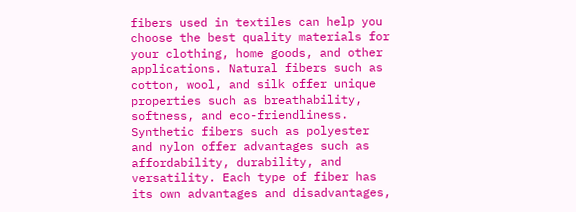fibers used in textiles can help you choose the best quality materials for your clothing, home goods, and other applications. Natural fibers such as cotton, wool, and silk offer unique properties such as breathability, softness, and eco-friendliness. Synthetic fibers such as polyester and nylon offer advantages such as affordability, durability, and versatility. Each type of fiber has its own advantages and disadvantages,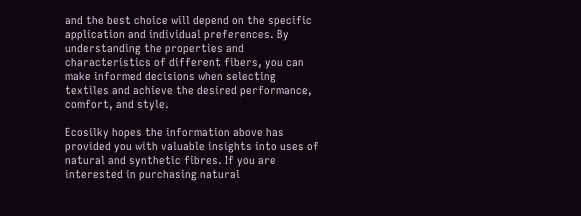and the best choice will depend on the specific application and individual preferences. By understanding the properties and characteristics of different fibers, you can make informed decisions when selecting textiles and achieve the desired performance, comfort, and style.

Ecosilky hopes the information above has provided you with valuable insights into uses of natural and synthetic fibres. If you are interested in purchasing natural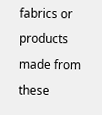fabrics or products made from these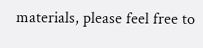materials, please feel free to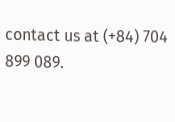contact us at (+84) 704 899 089.